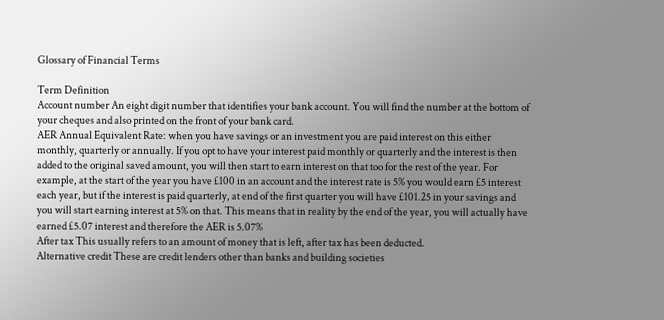Glossary of Financial Terms

Term Definition
Account number An eight digit number that identifies your bank account. You will find the number at the bottom of your cheques and also printed on the front of your bank card.
AER Annual Equivalent Rate: when you have savings or an investment you are paid interest on this either monthly, quarterly or annually. If you opt to have your interest paid monthly or quarterly and the interest is then added to the original saved amount, you will then start to earn interest on that too for the rest of the year. For example, at the start of the year you have £100 in an account and the interest rate is 5% you would earn £5 interest each year, but if the interest is paid quarterly, at end of the first quarter you will have £101.25 in your savings and you will start earning interest at 5% on that. This means that in reality by the end of the year, you will actually have earned £5.07 interest and therefore the AER is 5.07%
After tax This usually refers to an amount of money that is left, after tax has been deducted.
Alternative credit These are credit lenders other than banks and building societies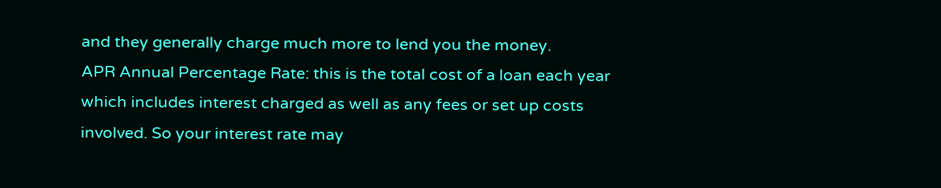and they generally charge much more to lend you the money.
APR Annual Percentage Rate: this is the total cost of a loan each year which includes interest charged as well as any fees or set up costs involved. So your interest rate may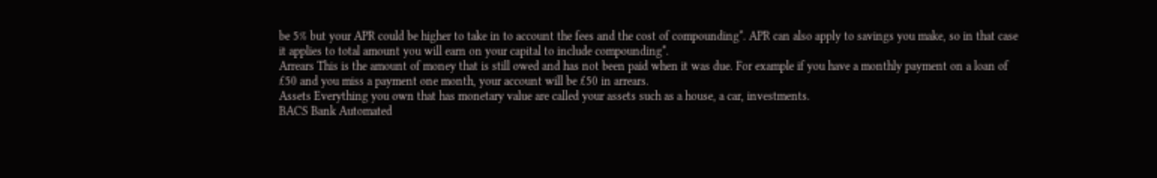be 5% but your APR could be higher to take in to account the fees and the cost of compounding*. APR can also apply to savings you make, so in that case it applies to total amount you will earn on your capital to include compounding*.
Arrears This is the amount of money that is still owed and has not been paid when it was due. For example if you have a monthly payment on a loan of £50 and you miss a payment one month, your account will be £50 in arrears.
Assets Everything you own that has monetary value are called your assets such as a house, a car, investments.
BACS Bank Automated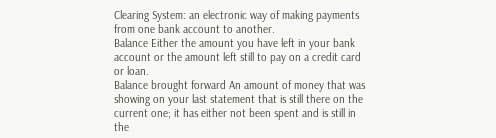Clearing System: an electronic way of making payments from one bank account to another.
Balance Either the amount you have left in your bank account or the amount left still to pay on a credit card or loan.
Balance brought forward An amount of money that was showing on your last statement that is still there on the current one; it has either not been spent and is still in the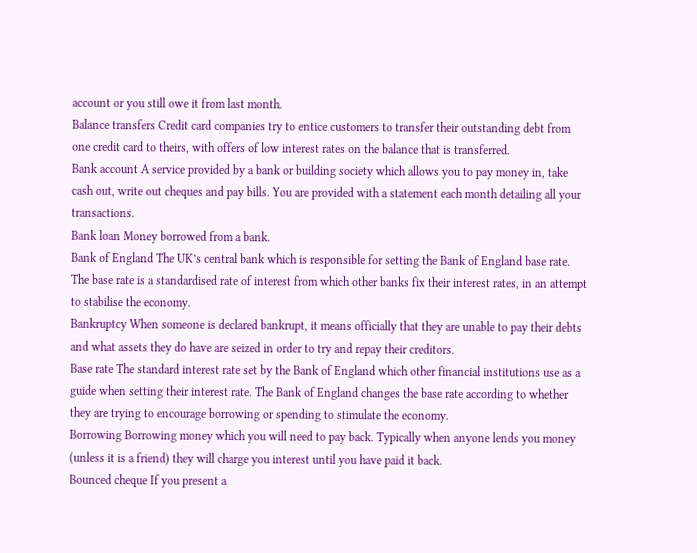account or you still owe it from last month.
Balance transfers Credit card companies try to entice customers to transfer their outstanding debt from one credit card to theirs, with offers of low interest rates on the balance that is transferred.
Bank account A service provided by a bank or building society which allows you to pay money in, take cash out, write out cheques and pay bills. You are provided with a statement each month detailing all your transactions.
Bank loan Money borrowed from a bank.
Bank of England The UK’s central bank which is responsible for setting the Bank of England base rate. The base rate is a standardised rate of interest from which other banks fix their interest rates, in an attempt to stabilise the economy.
Bankruptcy When someone is declared bankrupt, it means officially that they are unable to pay their debts and what assets they do have are seized in order to try and repay their creditors.
Base rate The standard interest rate set by the Bank of England which other financial institutions use as a guide when setting their interest rate. The Bank of England changes the base rate according to whether they are trying to encourage borrowing or spending to stimulate the economy.
Borrowing Borrowing money which you will need to pay back. Typically when anyone lends you money (unless it is a friend) they will charge you interest until you have paid it back.
Bounced cheque If you present a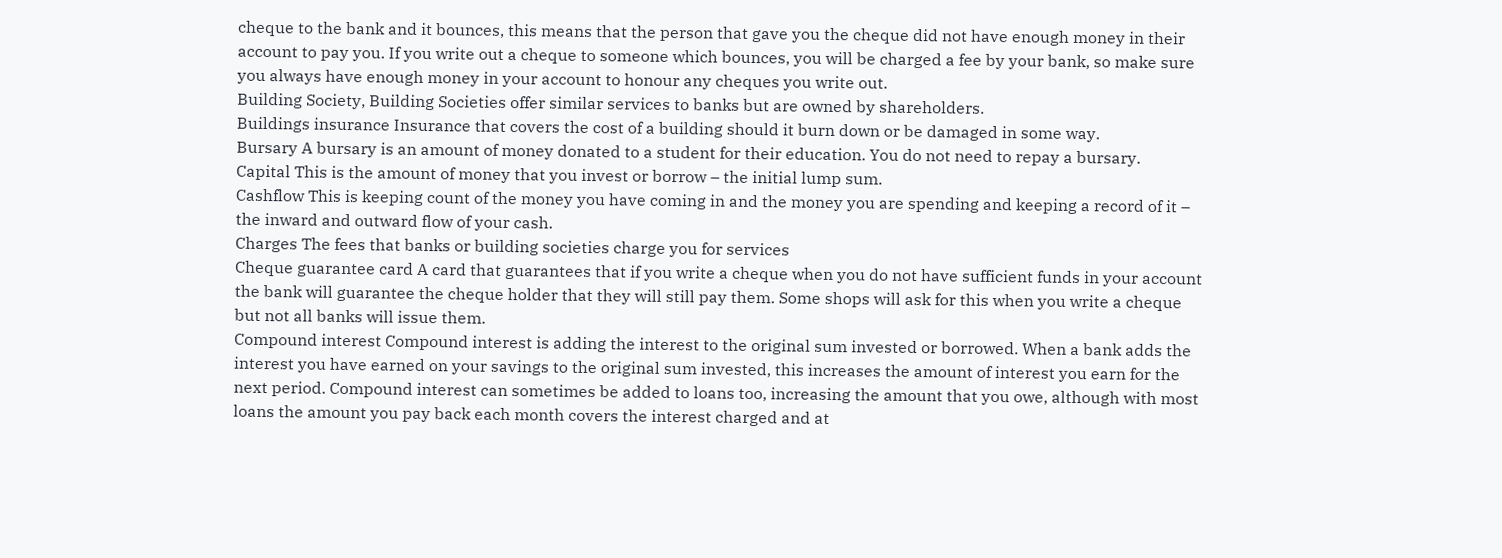cheque to the bank and it bounces, this means that the person that gave you the cheque did not have enough money in their account to pay you. If you write out a cheque to someone which bounces, you will be charged a fee by your bank, so make sure you always have enough money in your account to honour any cheques you write out.
Building Society, Building Societies offer similar services to banks but are owned by shareholders.
Buildings insurance Insurance that covers the cost of a building should it burn down or be damaged in some way.
Bursary A bursary is an amount of money donated to a student for their education. You do not need to repay a bursary.
Capital This is the amount of money that you invest or borrow – the initial lump sum.
Cashflow This is keeping count of the money you have coming in and the money you are spending and keeping a record of it – the inward and outward flow of your cash.
Charges The fees that banks or building societies charge you for services
Cheque guarantee card A card that guarantees that if you write a cheque when you do not have sufficient funds in your account the bank will guarantee the cheque holder that they will still pay them. Some shops will ask for this when you write a cheque but not all banks will issue them.
Compound interest Compound interest is adding the interest to the original sum invested or borrowed. When a bank adds the interest you have earned on your savings to the original sum invested, this increases the amount of interest you earn for the next period. Compound interest can sometimes be added to loans too, increasing the amount that you owe, although with most loans the amount you pay back each month covers the interest charged and at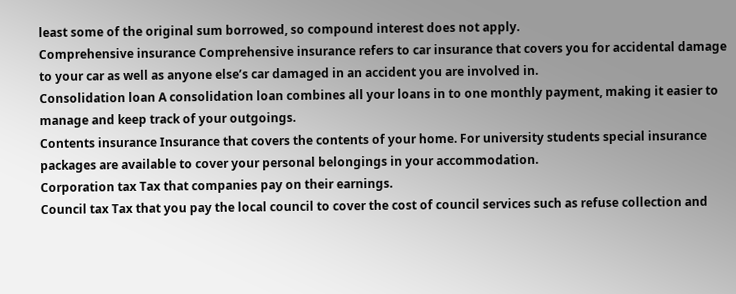least some of the original sum borrowed, so compound interest does not apply.
Comprehensive insurance Comprehensive insurance refers to car insurance that covers you for accidental damage to your car as well as anyone else’s car damaged in an accident you are involved in.
Consolidation loan A consolidation loan combines all your loans in to one monthly payment, making it easier to manage and keep track of your outgoings.
Contents insurance Insurance that covers the contents of your home. For university students special insurance packages are available to cover your personal belongings in your accommodation.
Corporation tax Tax that companies pay on their earnings.
Council tax Tax that you pay the local council to cover the cost of council services such as refuse collection and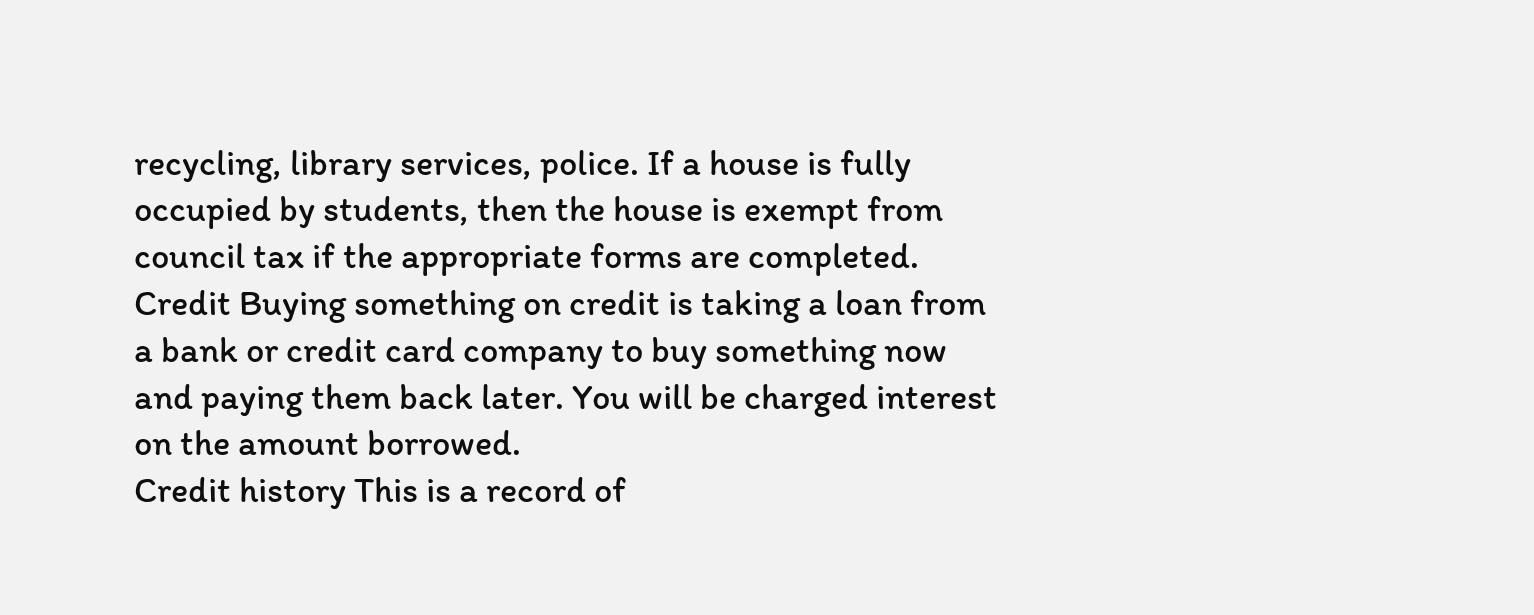recycling, library services, police. If a house is fully occupied by students, then the house is exempt from council tax if the appropriate forms are completed.
Credit Buying something on credit is taking a loan from a bank or credit card company to buy something now and paying them back later. You will be charged interest on the amount borrowed.
Credit history This is a record of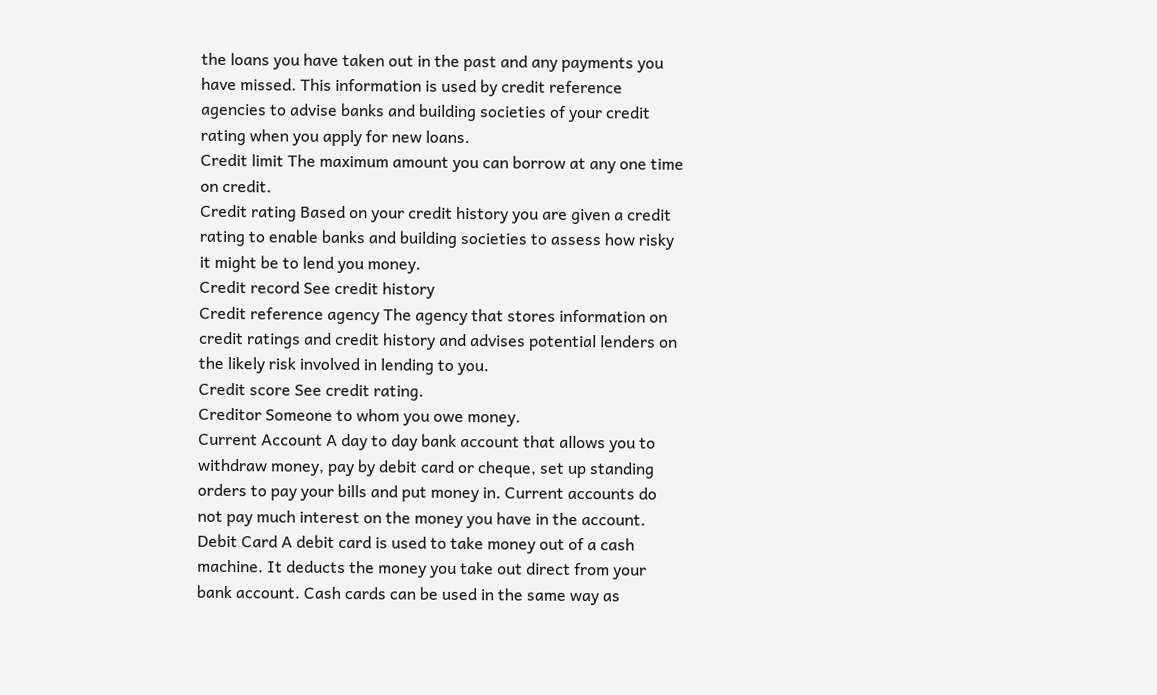the loans you have taken out in the past and any payments you have missed. This information is used by credit reference agencies to advise banks and building societies of your credit rating when you apply for new loans.
Credit limit The maximum amount you can borrow at any one time on credit.
Credit rating Based on your credit history you are given a credit rating to enable banks and building societies to assess how risky it might be to lend you money.
Credit record See credit history
Credit reference agency The agency that stores information on credit ratings and credit history and advises potential lenders on the likely risk involved in lending to you.
Credit score See credit rating.
Creditor Someone to whom you owe money.
Current Account A day to day bank account that allows you to withdraw money, pay by debit card or cheque, set up standing orders to pay your bills and put money in. Current accounts do not pay much interest on the money you have in the account.
Debit Card A debit card is used to take money out of a cash machine. It deducts the money you take out direct from your bank account. Cash cards can be used in the same way as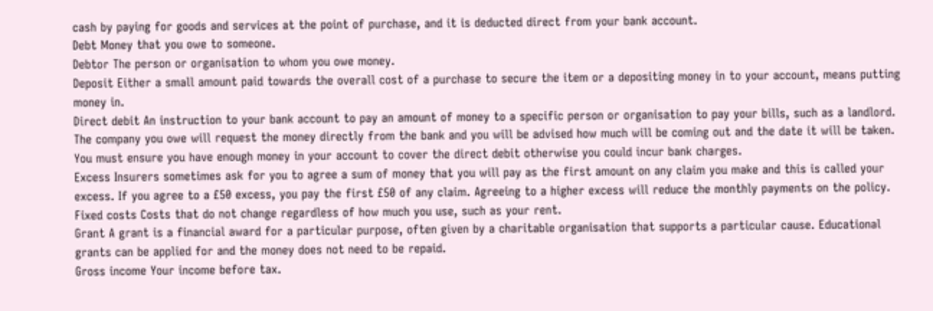cash by paying for goods and services at the point of purchase, and it is deducted direct from your bank account.
Debt Money that you owe to someone.
Debtor The person or organisation to whom you owe money.
Deposit Either a small amount paid towards the overall cost of a purchase to secure the item or a depositing money in to your account, means putting money in.
Direct debit An instruction to your bank account to pay an amount of money to a specific person or organisation to pay your bills, such as a landlord. The company you owe will request the money directly from the bank and you will be advised how much will be coming out and the date it will be taken. You must ensure you have enough money in your account to cover the direct debit otherwise you could incur bank charges.
Excess Insurers sometimes ask for you to agree a sum of money that you will pay as the first amount on any claim you make and this is called your excess. If you agree to a £50 excess, you pay the first £50 of any claim. Agreeing to a higher excess will reduce the monthly payments on the policy.
Fixed costs Costs that do not change regardless of how much you use, such as your rent.
Grant A grant is a financial award for a particular purpose, often given by a charitable organisation that supports a particular cause. Educational grants can be applied for and the money does not need to be repaid.
Gross income Your income before tax.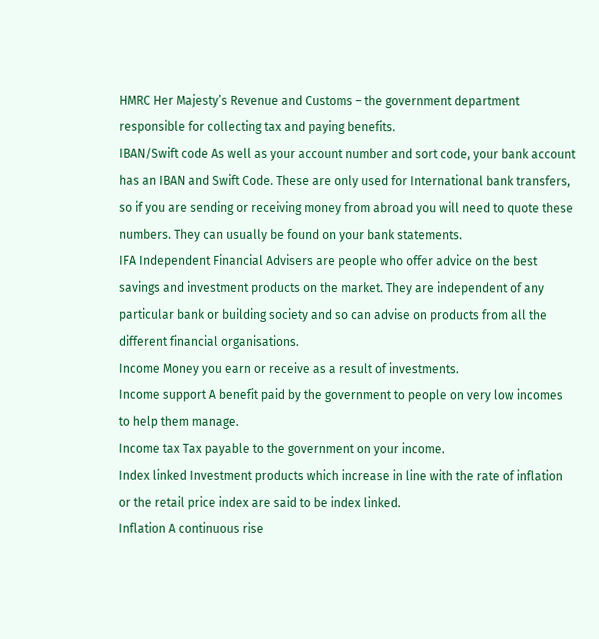HMRC Her Majesty’s Revenue and Customs – the government department responsible for collecting tax and paying benefits.
IBAN/Swift code As well as your account number and sort code, your bank account has an IBAN and Swift Code. These are only used for International bank transfers, so if you are sending or receiving money from abroad you will need to quote these numbers. They can usually be found on your bank statements.
IFA Independent Financial Advisers are people who offer advice on the best savings and investment products on the market. They are independent of any particular bank or building society and so can advise on products from all the different financial organisations.
Income Money you earn or receive as a result of investments.
Income support A benefit paid by the government to people on very low incomes to help them manage.
Income tax Tax payable to the government on your income.
Index linked Investment products which increase in line with the rate of inflation or the retail price index are said to be index linked.
Inflation A continuous rise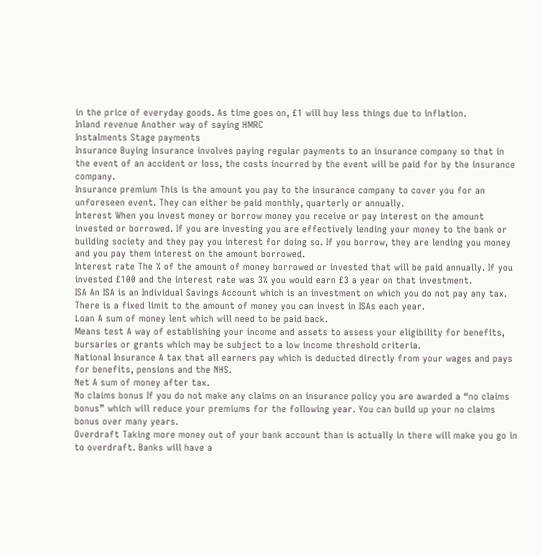in the price of everyday goods. As time goes on, £1 will buy less things due to inflation.
Inland revenue Another way of saying HMRC
Instalments Stage payments
Insurance Buying insurance involves paying regular payments to an insurance company so that in the event of an accident or loss, the costs incurred by the event will be paid for by the insurance company.
Insurance premium This is the amount you pay to the insurance company to cover you for an unforeseen event. They can either be paid monthly, quarterly or annually.
Interest When you invest money or borrow money you receive or pay interest on the amount invested or borrowed. If you are investing you are effectively lending your money to the bank or building society and they pay you interest for doing so. If you borrow, they are lending you money and you pay them interest on the amount borrowed.
Interest rate The % of the amount of money borrowed or invested that will be paid annually. If you invested £100 and the interest rate was 3% you would earn £3 a year on that investment.
ISA An ISA is an Individual Savings Account which is an investment on which you do not pay any tax. There is a fixed limit to the amount of money you can invest in ISAs each year.
Loan A sum of money lent which will need to be paid back.
Means test A way of establishing your income and assets to assess your eligibility for benefits, bursaries or grants which may be subject to a low income threshold criteria.
National Insurance A tax that all earners pay which is deducted directly from your wages and pays for benefits, pensions and the NHS.
Net A sum of money after tax.
No claims bonus If you do not make any claims on an insurance policy you are awarded a “no claims bonus” which will reduce your premiums for the following year. You can build up your no claims bonus over many years.
Overdraft Taking more money out of your bank account than is actually in there will make you go in to overdraft. Banks will have a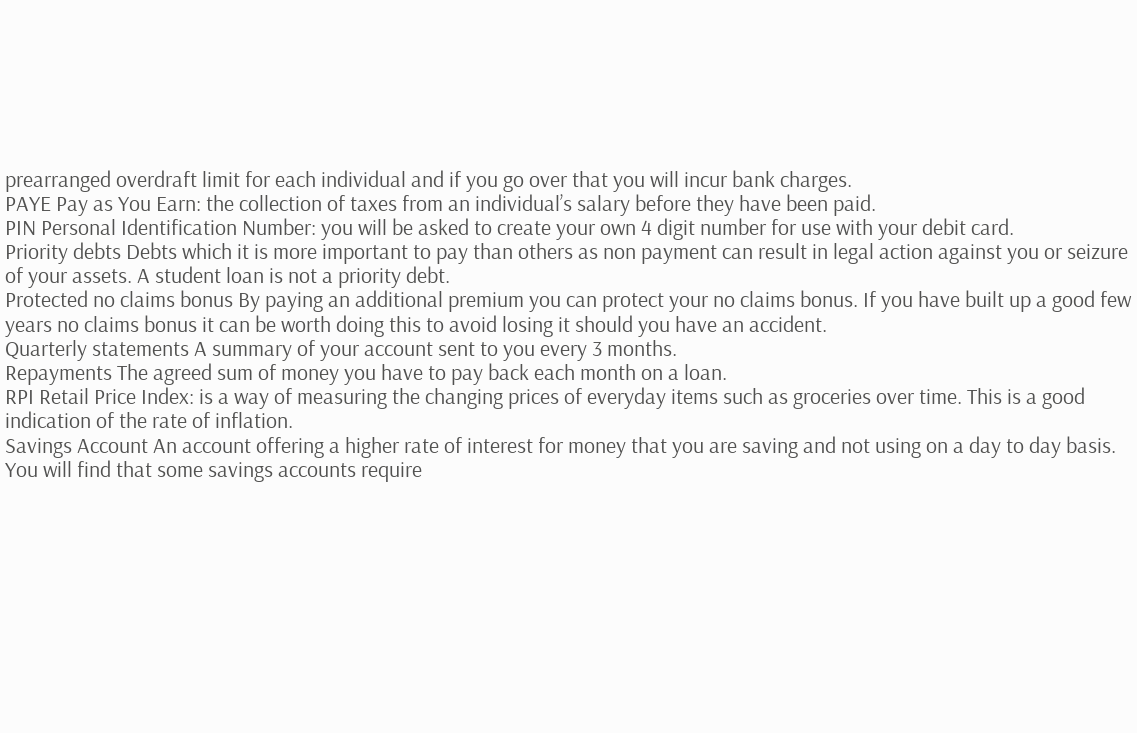prearranged overdraft limit for each individual and if you go over that you will incur bank charges.
PAYE Pay as You Earn: the collection of taxes from an individual’s salary before they have been paid.
PIN Personal Identification Number: you will be asked to create your own 4 digit number for use with your debit card.
Priority debts Debts which it is more important to pay than others as non payment can result in legal action against you or seizure of your assets. A student loan is not a priority debt.
Protected no claims bonus By paying an additional premium you can protect your no claims bonus. If you have built up a good few years no claims bonus it can be worth doing this to avoid losing it should you have an accident.
Quarterly statements A summary of your account sent to you every 3 months.
Repayments The agreed sum of money you have to pay back each month on a loan.
RPI Retail Price Index: is a way of measuring the changing prices of everyday items such as groceries over time. This is a good indication of the rate of inflation.
Savings Account An account offering a higher rate of interest for money that you are saving and not using on a day to day basis. You will find that some savings accounts require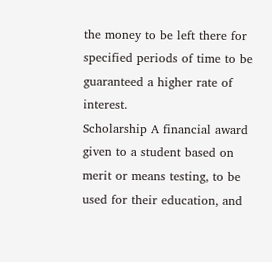the money to be left there for specified periods of time to be guaranteed a higher rate of interest.
Scholarship A financial award given to a student based on merit or means testing, to be used for their education, and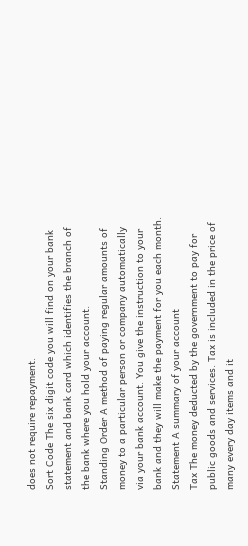does not require repayment.
Sort Code The six digit code you will find on your bank statement and bank card which identifies the branch of the bank where you hold your account.
Standing Order A method of paying regular amounts of money to a particular person or company automatically via your bank account. You give the instruction to your bank and they will make the payment for you each month.
Statement A summary of your account
Tax The money deducted by the government to pay for public goods and services. Tax is included in the price of many every day items and it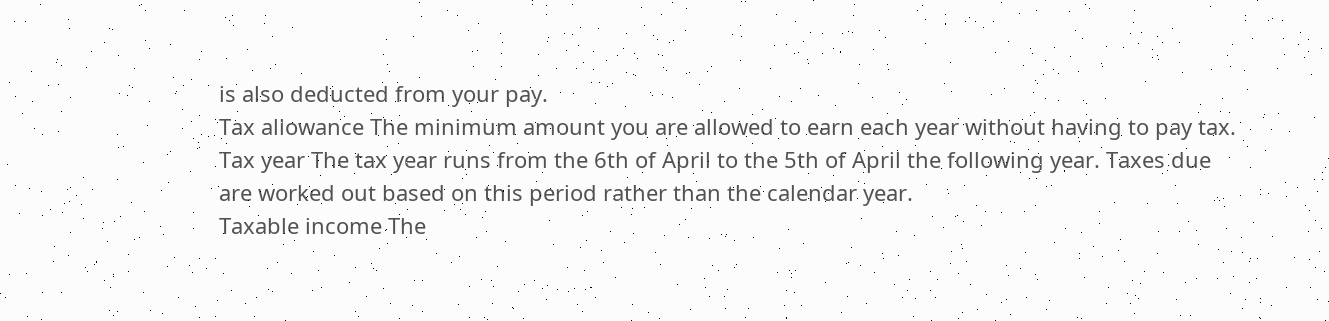is also deducted from your pay.
Tax allowance The minimum amount you are allowed to earn each year without having to pay tax.
Tax year The tax year runs from the 6th of April to the 5th of April the following year. Taxes due are worked out based on this period rather than the calendar year.
Taxable income The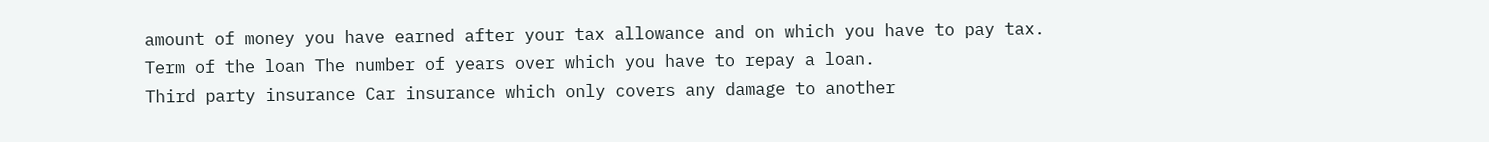amount of money you have earned after your tax allowance and on which you have to pay tax.
Term of the loan The number of years over which you have to repay a loan.
Third party insurance Car insurance which only covers any damage to another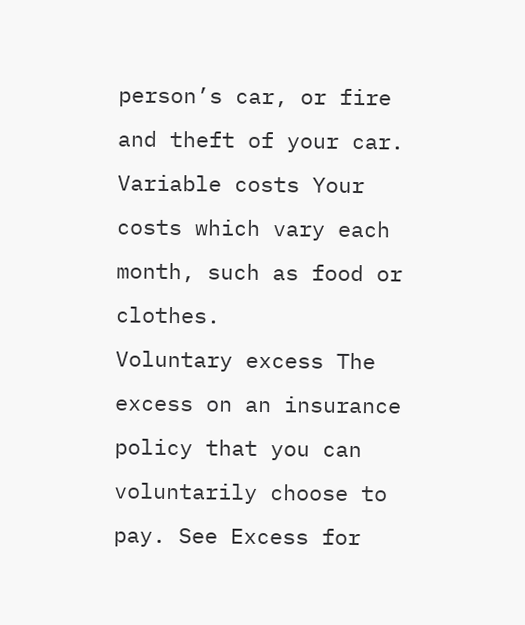person’s car, or fire and theft of your car.
Variable costs Your costs which vary each month, such as food or clothes.
Voluntary excess The excess on an insurance policy that you can voluntarily choose to pay. See Excess for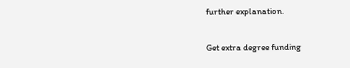further explanation.

Get extra degree funding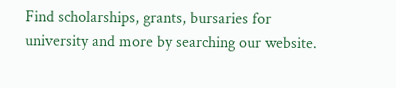Find scholarships, grants, bursaries for university and more by searching our website.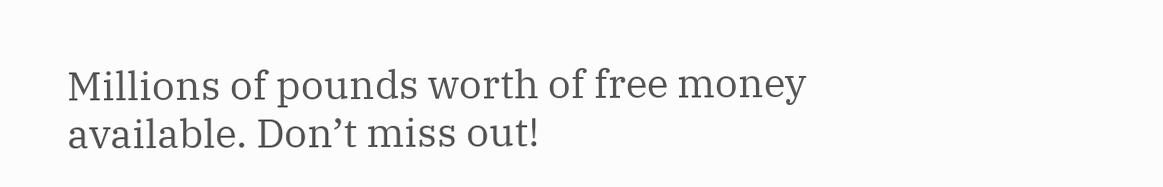Millions of pounds worth of free money available. Don’t miss out!